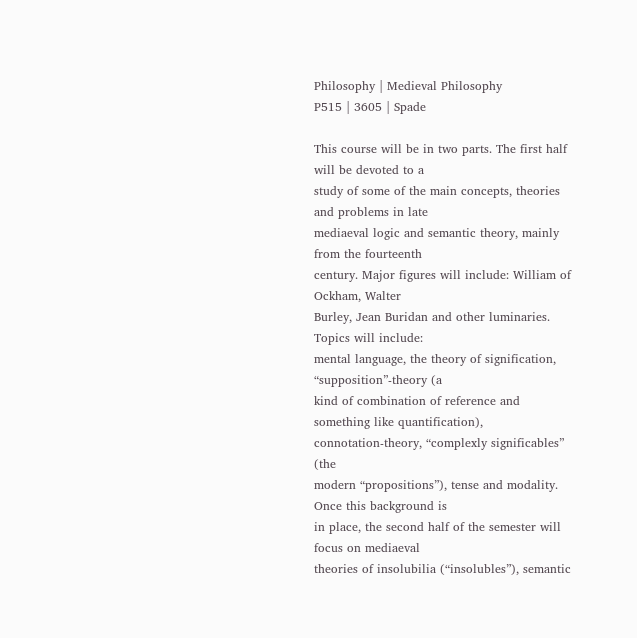Philosophy | Medieval Philosophy
P515 | 3605 | Spade

This course will be in two parts. The first half will be devoted to a
study of some of the main concepts, theories and problems in late
mediaeval logic and semantic theory, mainly from the fourteenth
century. Major figures will include: William of Ockham, Walter
Burley, Jean Buridan and other luminaries. Topics will include:
mental language, the theory of signification, “supposition”-theory (a
kind of combination of reference and something like quantification),
connotation-theory, “complexly significables” (the
modern “propositions”), tense and modality. Once this background is
in place, the second half of the semester will focus on mediaeval
theories of insolubilia (“insolubles”), semantic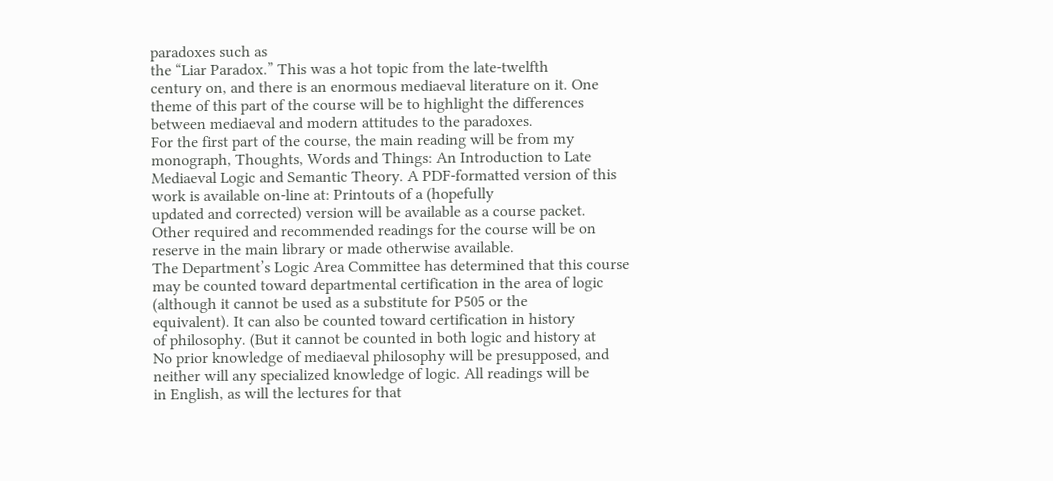paradoxes such as
the “Liar Paradox.” This was a hot topic from the late-twelfth
century on, and there is an enormous mediaeval literature on it. One
theme of this part of the course will be to highlight the differences
between mediaeval and modern attitudes to the paradoxes.
For the first part of the course, the main reading will be from my
monograph, Thoughts, Words and Things: An Introduction to Late
Mediaeval Logic and Semantic Theory. A PDF-formatted version of this
work is available on-line at: Printouts of a (hopefully
updated and corrected) version will be available as a course packet.
Other required and recommended readings for the course will be on
reserve in the main library or made otherwise available.
The Department’s Logic Area Committee has determined that this course
may be counted toward departmental certification in the area of logic
(although it cannot be used as a substitute for P505 or the
equivalent). It can also be counted toward certification in history
of philosophy. (But it cannot be counted in both logic and history at
No prior knowledge of mediaeval philosophy will be presupposed, and
neither will any specialized knowledge of logic. All readings will be
in English, as will the lectures for that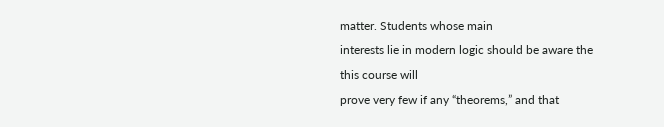matter. Students whose main
interests lie in modern logic should be aware the this course will
prove very few if any “theorems,” and that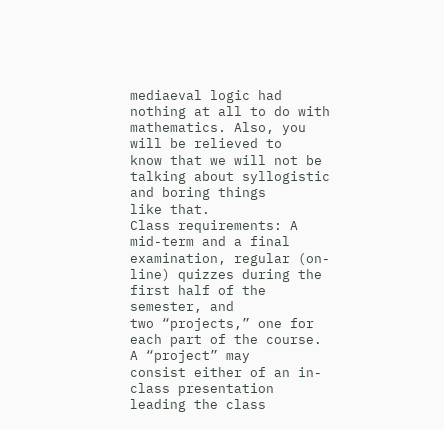mediaeval logic had
nothing at all to do with mathematics. Also, you will be relieved to
know that we will not be talking about syllogistic and boring things
like that.
Class requirements: A mid-term and a final examination, regular (on-
line) quizzes during the first half of the semester, and
two “projects,” one for each part of the course. A “project” may
consist either of an in-class presentation leading the class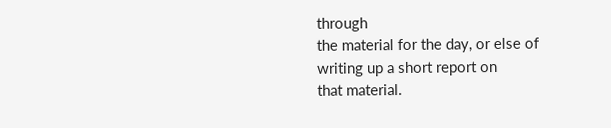through
the material for the day, or else of writing up a short report on
that material.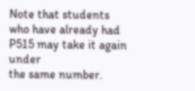Note that students who have already had P515 may take it again under
the same number.